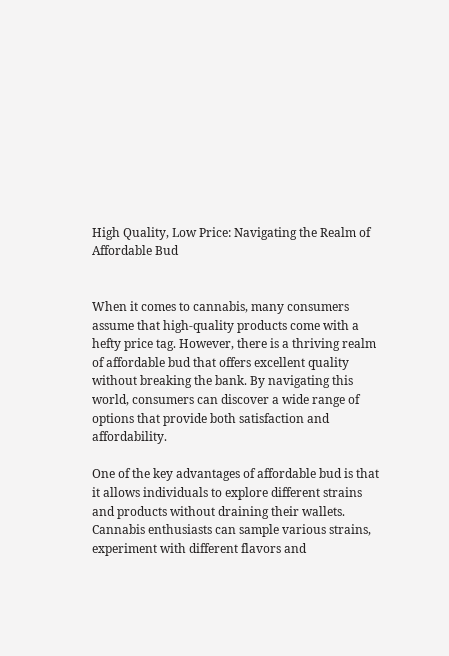High Quality, Low Price: Navigating the Realm of Affordable Bud


When it comes to cannabis, many consumers assume that high-quality products come with a hefty price tag. However, there is a thriving realm of affordable bud that offers excellent quality without breaking the bank. By navigating this world, consumers can discover a wide range of options that provide both satisfaction and affordability.

One of the key advantages of affordable bud is that it allows individuals to explore different strains and products without draining their wallets. Cannabis enthusiasts can sample various strains, experiment with different flavors and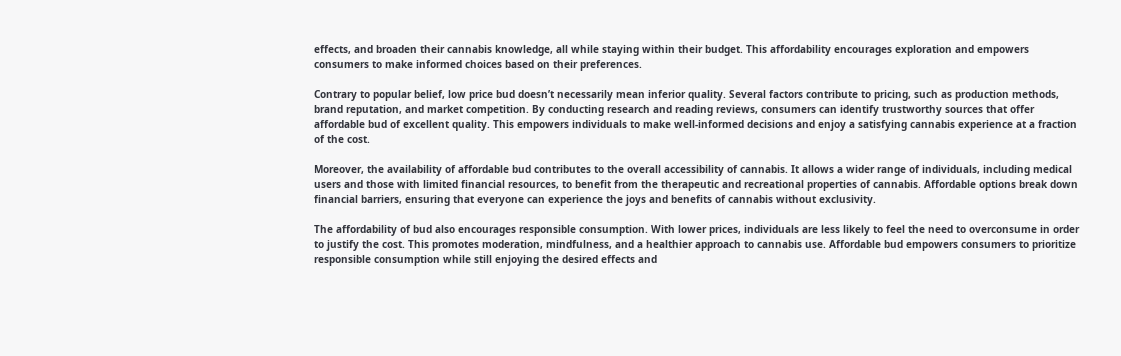effects, and broaden their cannabis knowledge, all while staying within their budget. This affordability encourages exploration and empowers consumers to make informed choices based on their preferences.

Contrary to popular belief, low price bud doesn’t necessarily mean inferior quality. Several factors contribute to pricing, such as production methods, brand reputation, and market competition. By conducting research and reading reviews, consumers can identify trustworthy sources that offer affordable bud of excellent quality. This empowers individuals to make well-informed decisions and enjoy a satisfying cannabis experience at a fraction of the cost.

Moreover, the availability of affordable bud contributes to the overall accessibility of cannabis. It allows a wider range of individuals, including medical users and those with limited financial resources, to benefit from the therapeutic and recreational properties of cannabis. Affordable options break down financial barriers, ensuring that everyone can experience the joys and benefits of cannabis without exclusivity.

The affordability of bud also encourages responsible consumption. With lower prices, individuals are less likely to feel the need to overconsume in order to justify the cost. This promotes moderation, mindfulness, and a healthier approach to cannabis use. Affordable bud empowers consumers to prioritize responsible consumption while still enjoying the desired effects and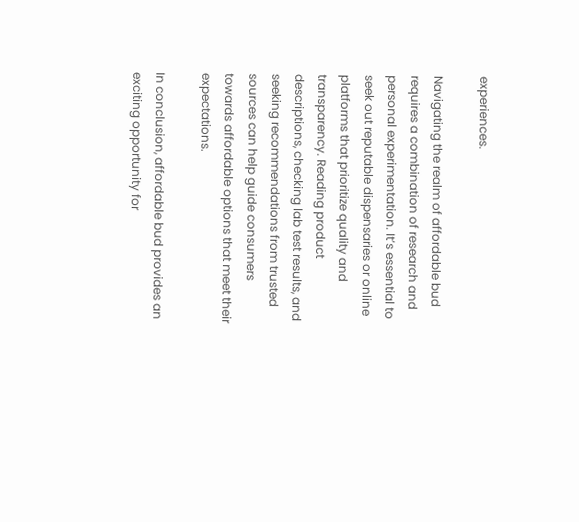experiences.

Navigating the realm of affordable bud requires a combination of research and personal experimentation. It’s essential to seek out reputable dispensaries or online platforms that prioritize quality and transparency. Reading product descriptions, checking lab test results, and seeking recommendations from trusted sources can help guide consumers towards affordable options that meet their expectations.

In conclusion, affordable bud provides an exciting opportunity for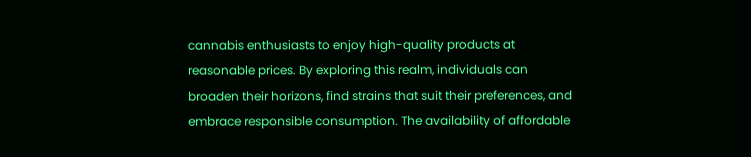cannabis enthusiasts to enjoy high-quality products at reasonable prices. By exploring this realm, individuals can broaden their horizons, find strains that suit their preferences, and embrace responsible consumption. The availability of affordable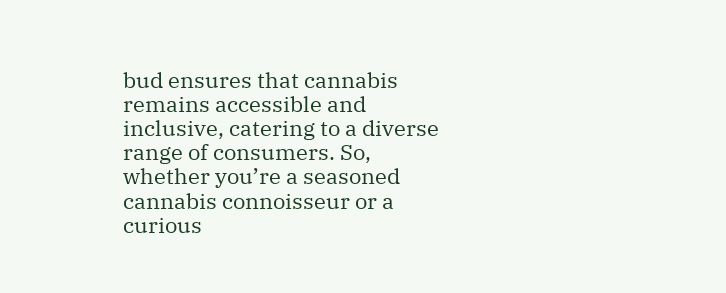bud ensures that cannabis remains accessible and inclusive, catering to a diverse range of consumers. So, whether you’re a seasoned cannabis connoisseur or a curious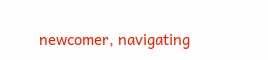newcomer, navigating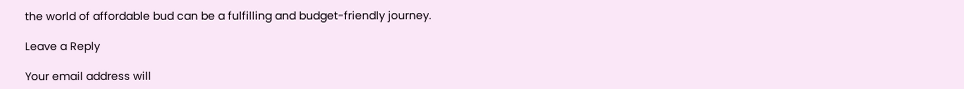the world of affordable bud can be a fulfilling and budget-friendly journey.

Leave a Reply

Your email address will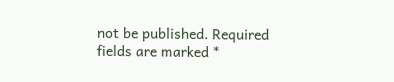not be published. Required fields are marked *